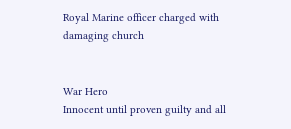Royal Marine officer charged with damaging church


War Hero
Innocent until proven guilty and all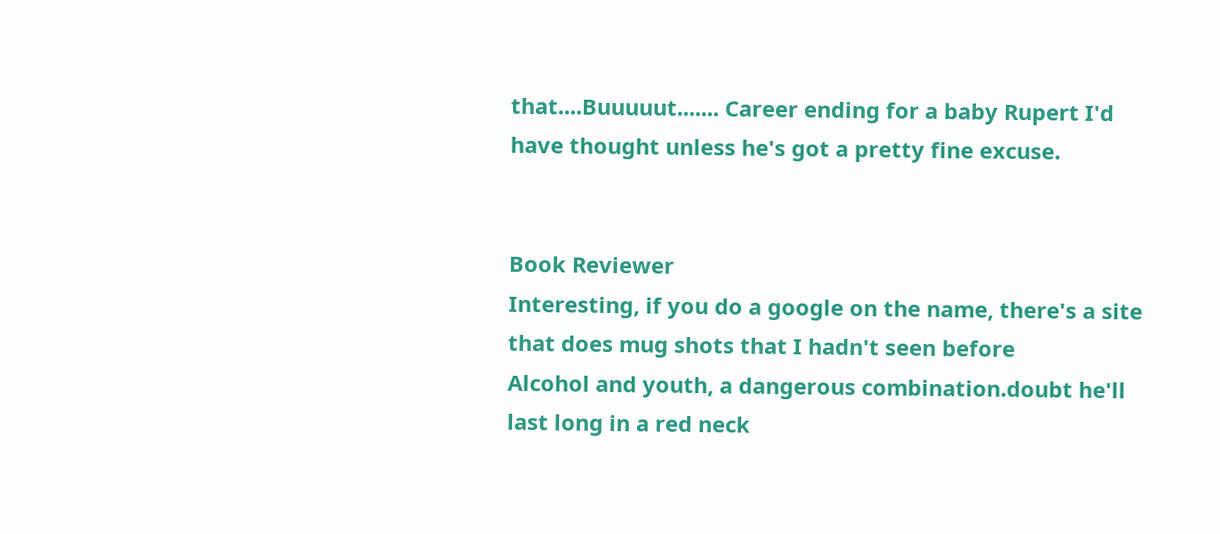that....Buuuuut....... Career ending for a baby Rupert I'd have thought unless he's got a pretty fine excuse.


Book Reviewer
Interesting, if you do a google on the name, there's a site that does mug shots that I hadn't seen before
Alcohol and youth, a dangerous combination.doubt he'll last long in a red neck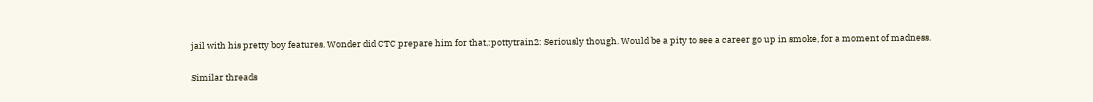jail with his pretty boy features. Wonder did CTC prepare him for that,:pottytrain2: Seriously though. Would be a pity to see a career go up in smoke, for a moment of madness.

Similar threads